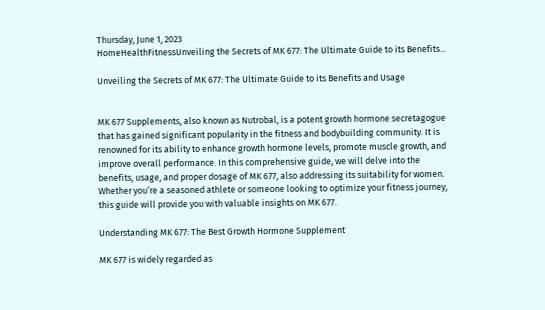Thursday, June 1, 2023
HomeHealthFitnessUnveiling the Secrets of MK 677: The Ultimate Guide to its Benefits...

Unveiling the Secrets of MK 677: The Ultimate Guide to its Benefits and Usage


MK 677 Supplements, also known as Nutrobal, is a potent growth hormone secretagogue that has gained significant popularity in the fitness and bodybuilding community. It is renowned for its ability to enhance growth hormone levels, promote muscle growth, and improve overall performance. In this comprehensive guide, we will delve into the benefits, usage, and proper dosage of MK 677, also addressing its suitability for women. Whether you’re a seasoned athlete or someone looking to optimize your fitness journey, this guide will provide you with valuable insights on MK 677.

Understanding MK 677: The Best Growth Hormone Supplement

MK 677 is widely regarded as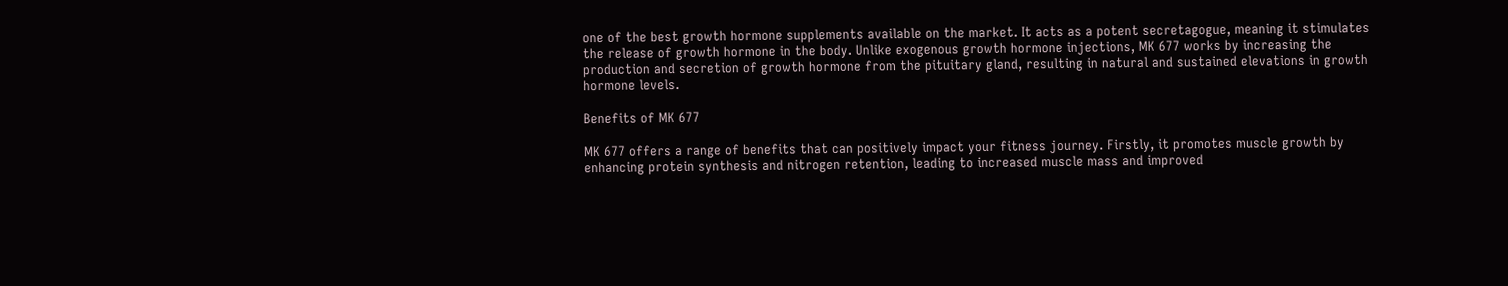one of the best growth hormone supplements available on the market. It acts as a potent secretagogue, meaning it stimulates the release of growth hormone in the body. Unlike exogenous growth hormone injections, MK 677 works by increasing the production and secretion of growth hormone from the pituitary gland, resulting in natural and sustained elevations in growth hormone levels.

Benefits of MK 677

MK 677 offers a range of benefits that can positively impact your fitness journey. Firstly, it promotes muscle growth by enhancing protein synthesis and nitrogen retention, leading to increased muscle mass and improved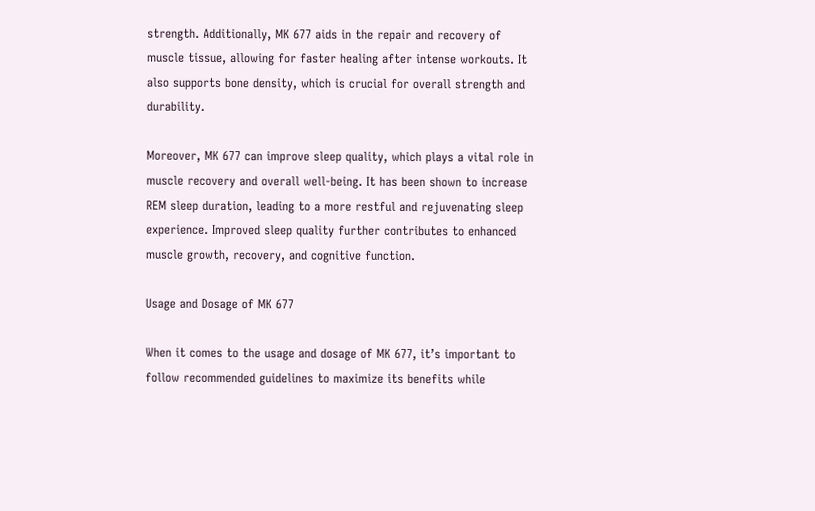strength. Additionally, MK 677 aids in the repair and recovery of muscle tissue, allowing for faster healing after intense workouts. It also supports bone density, which is crucial for overall strength and durability.

Moreover, MK 677 can improve sleep quality, which plays a vital role in muscle recovery and overall well-being. It has been shown to increase REM sleep duration, leading to a more restful and rejuvenating sleep experience. Improved sleep quality further contributes to enhanced muscle growth, recovery, and cognitive function.

Usage and Dosage of MK 677

When it comes to the usage and dosage of MK 677, it’s important to follow recommended guidelines to maximize its benefits while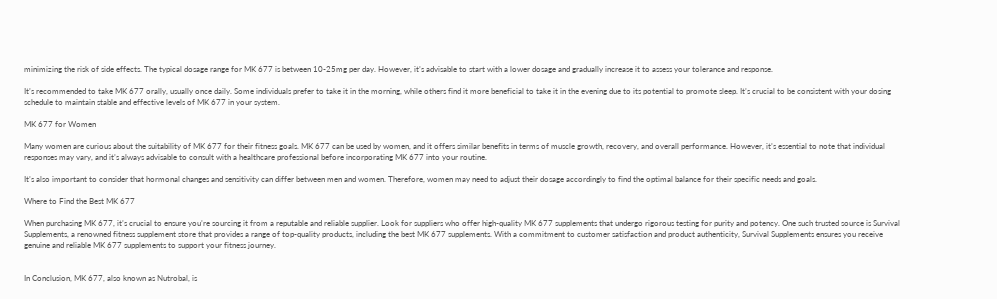minimizing the risk of side effects. The typical dosage range for MK 677 is between 10-25mg per day. However, it’s advisable to start with a lower dosage and gradually increase it to assess your tolerance and response.

It’s recommended to take MK 677 orally, usually once daily. Some individuals prefer to take it in the morning, while others find it more beneficial to take it in the evening due to its potential to promote sleep. It’s crucial to be consistent with your dosing schedule to maintain stable and effective levels of MK 677 in your system.

MK 677 for Women

Many women are curious about the suitability of MK 677 for their fitness goals. MK 677 can be used by women, and it offers similar benefits in terms of muscle growth, recovery, and overall performance. However, it’s essential to note that individual responses may vary, and it’s always advisable to consult with a healthcare professional before incorporating MK 677 into your routine.

It’s also important to consider that hormonal changes and sensitivity can differ between men and women. Therefore, women may need to adjust their dosage accordingly to find the optimal balance for their specific needs and goals.

Where to Find the Best MK 677

When purchasing MK 677, it’s crucial to ensure you’re sourcing it from a reputable and reliable supplier. Look for suppliers who offer high-quality MK 677 supplements that undergo rigorous testing for purity and potency. One such trusted source is Survival Supplements, a renowned fitness supplement store that provides a range of top-quality products, including the best MK 677 supplements. With a commitment to customer satisfaction and product authenticity, Survival Supplements ensures you receive genuine and reliable MK 677 supplements to support your fitness journey.


In Conclusion, MK 677, also known as Nutrobal, is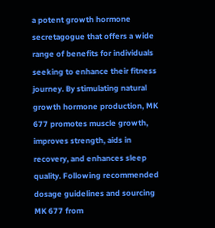a potent growth hormone secretagogue that offers a wide range of benefits for individuals seeking to enhance their fitness journey. By stimulating natural growth hormone production, MK 677 promotes muscle growth, improves strength, aids in recovery, and enhances sleep quality. Following recommended dosage guidelines and sourcing MK 677 from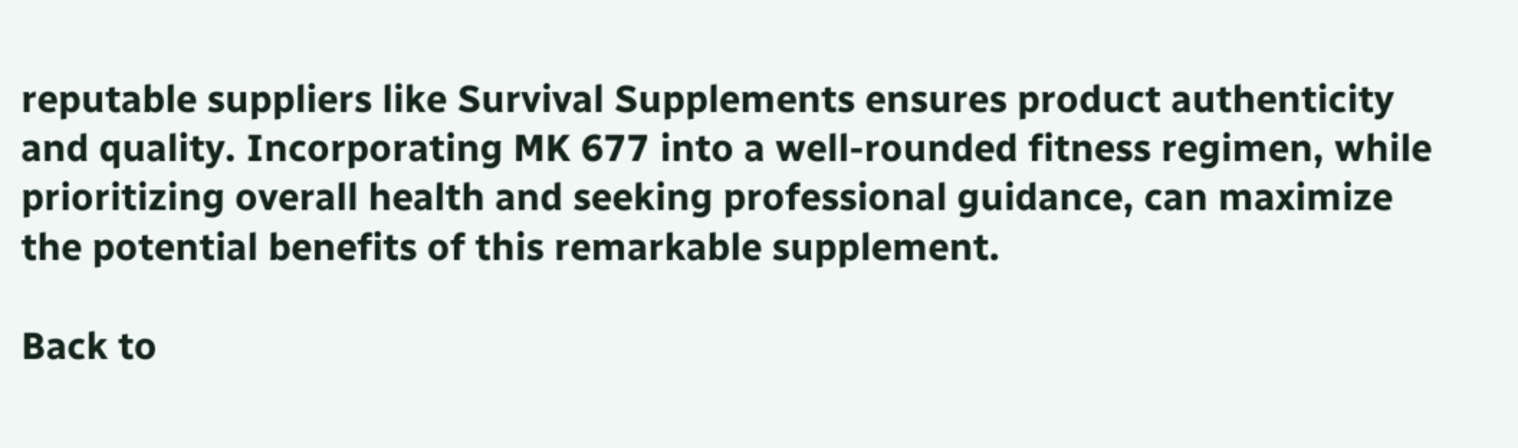reputable suppliers like Survival Supplements ensures product authenticity and quality. Incorporating MK 677 into a well-rounded fitness regimen, while prioritizing overall health and seeking professional guidance, can maximize the potential benefits of this remarkable supplement.

Back to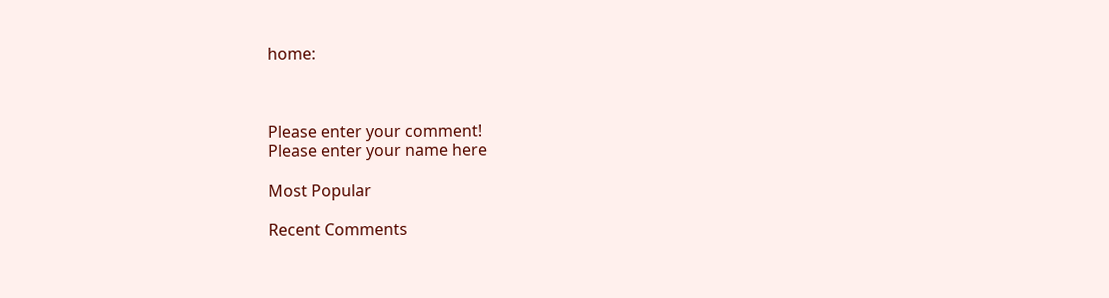home:



Please enter your comment!
Please enter your name here

Most Popular

Recent Comments